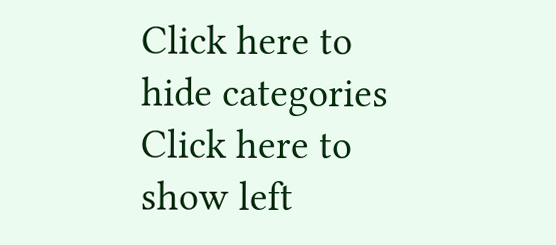Click here to hide categories Click here to show left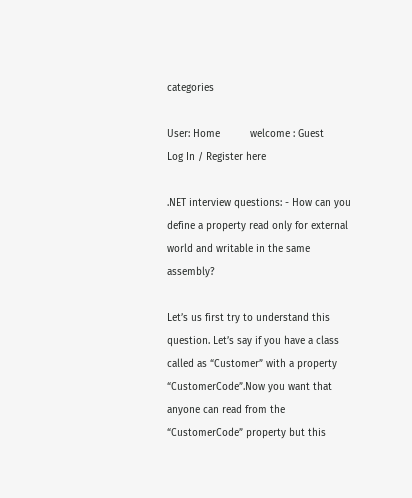categories

User: Home          welcome : Guest          Log In / Register here

.NET interview questions: - How can you define a property read only for external world and writable in the same assembly?

Let’s us first try to understand this question. Let’s say if you have a class called as “Customer” with a property “CustomerCode”.Now you want that anyone can read from the “CustomerCode” property but this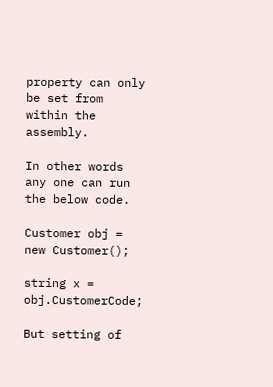property can only be set from within the assembly.

In other words any one can run the below code.

Customer obj = new Customer();

string x = obj.CustomerCode;

But setting of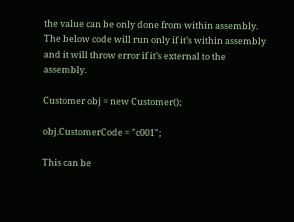the value can be only done from within assembly. The below code will run only if it’s within assembly and it will throw error if it’s external to the assembly.

Customer obj = new Customer();

obj.CustomerCode = "c001";

This can be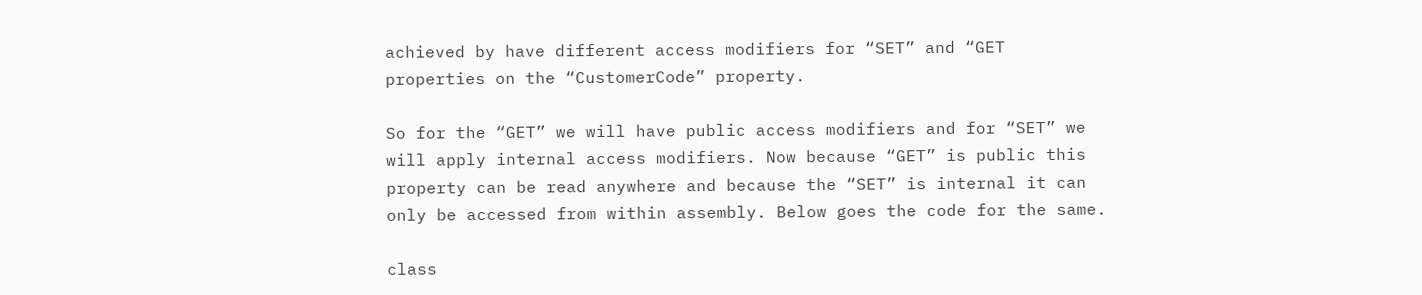achieved by have different access modifiers for “SET” and “GET properties on the “CustomerCode” property.

So for the “GET” we will have public access modifiers and for “SET” we will apply internal access modifiers. Now because “GET” is public this property can be read anywhere and because the “SET” is internal it can only be accessed from within assembly. Below goes the code for the same.

class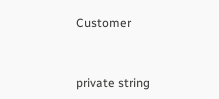Customer


private string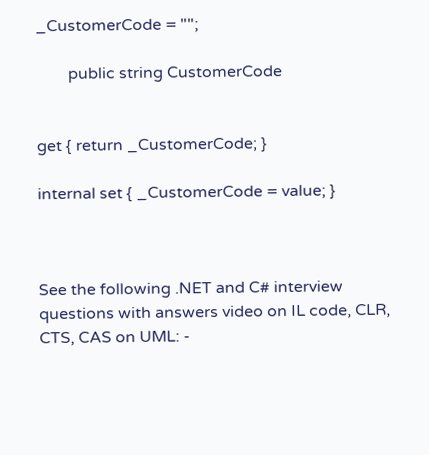_CustomerCode = "";

        public string CustomerCode


get { return _CustomerCode; }

internal set { _CustomerCode = value; }



See the following .NET and C# interview questions with answers video on IL code, CLR, CTS, CAS on UML: -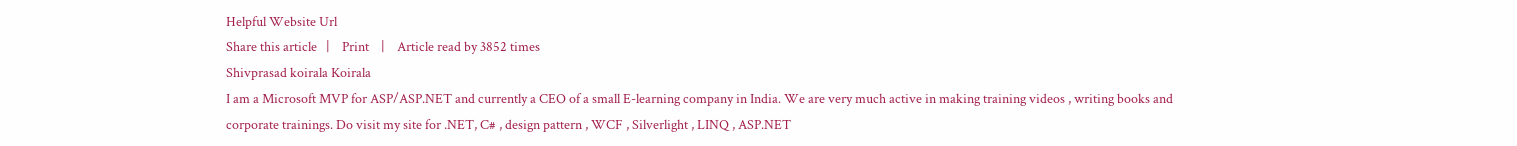Helpful Website Url
Share this article   |    Print    |    Article read by 3852 times
Shivprasad koirala Koirala
I am a Microsoft MVP for ASP/ASP.NET and currently a CEO of a small E-learning company in India. We are very much active in making training videos , writing books and corporate trainings. Do visit my site for .NET, C# , design pattern , WCF , Silverlight , LINQ , ASP.NET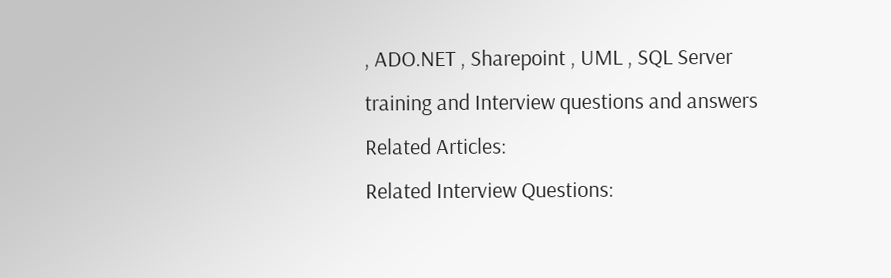, ADO.NET , Sharepoint , UML , SQL Server training and Interview questions and answers
Related Articles:
Related Interview Questions: